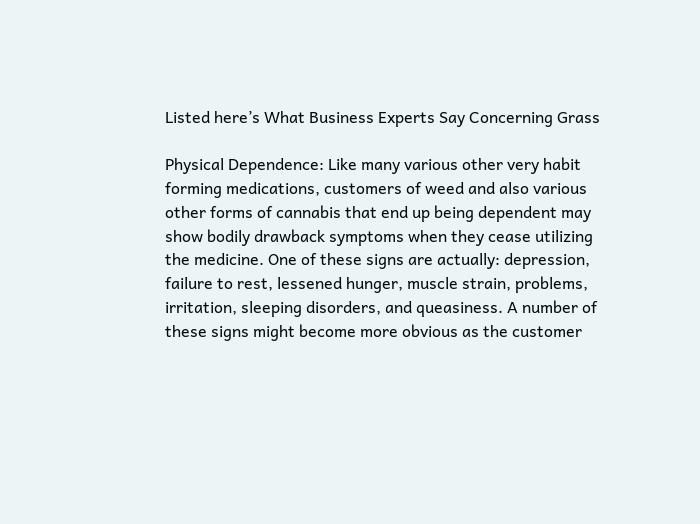Listed here’s What Business Experts Say Concerning Grass

Physical Dependence: Like many various other very habit forming medications, customers of weed and also various other forms of cannabis that end up being dependent may show bodily drawback symptoms when they cease utilizing the medicine. One of these signs are actually: depression, failure to rest, lessened hunger, muscle strain, problems, irritation, sleeping disorders, and queasiness. A number of these signs might become more obvious as the customer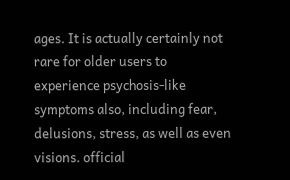ages. It is actually certainly not rare for older users to experience psychosis-like symptoms also, including fear, delusions, stress, as well as even visions. official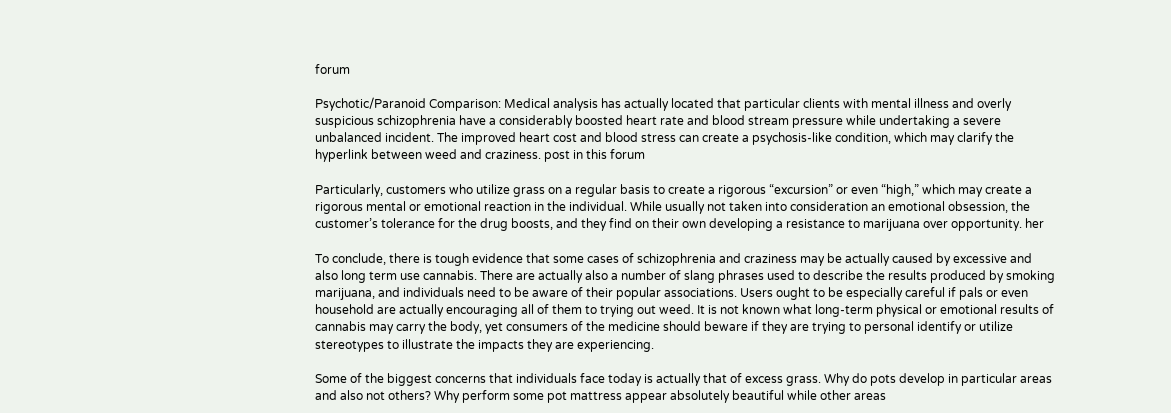forum

Psychotic/Paranoid Comparison: Medical analysis has actually located that particular clients with mental illness and overly suspicious schizophrenia have a considerably boosted heart rate and blood stream pressure while undertaking a severe unbalanced incident. The improved heart cost and blood stress can create a psychosis-like condition, which may clarify the hyperlink between weed and craziness. post in this forum

Particularly, customers who utilize grass on a regular basis to create a rigorous “excursion” or even “high,” which may create a rigorous mental or emotional reaction in the individual. While usually not taken into consideration an emotional obsession, the customer’s tolerance for the drug boosts, and they find on their own developing a resistance to marijuana over opportunity. her

To conclude, there is tough evidence that some cases of schizophrenia and craziness may be actually caused by excessive and also long term use cannabis. There are actually also a number of slang phrases used to describe the results produced by smoking marijuana, and individuals need to be aware of their popular associations. Users ought to be especially careful if pals or even household are actually encouraging all of them to trying out weed. It is not known what long-term physical or emotional results of cannabis may carry the body, yet consumers of the medicine should beware if they are trying to personal identify or utilize stereotypes to illustrate the impacts they are experiencing.

Some of the biggest concerns that individuals face today is actually that of excess grass. Why do pots develop in particular areas and also not others? Why perform some pot mattress appear absolutely beautiful while other areas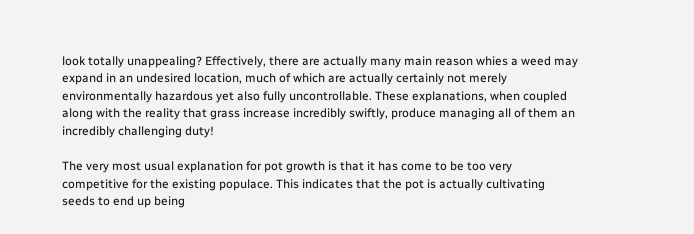look totally unappealing? Effectively, there are actually many main reason whies a weed may expand in an undesired location, much of which are actually certainly not merely environmentally hazardous yet also fully uncontrollable. These explanations, when coupled along with the reality that grass increase incredibly swiftly, produce managing all of them an incredibly challenging duty!

The very most usual explanation for pot growth is that it has come to be too very competitive for the existing populace. This indicates that the pot is actually cultivating seeds to end up being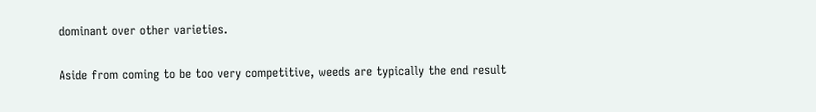dominant over other varieties.

Aside from coming to be too very competitive, weeds are typically the end result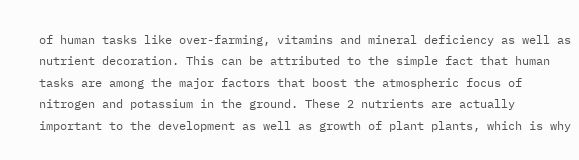of human tasks like over-farming, vitamins and mineral deficiency as well as nutrient decoration. This can be attributed to the simple fact that human tasks are among the major factors that boost the atmospheric focus of nitrogen and potassium in the ground. These 2 nutrients are actually important to the development as well as growth of plant plants, which is why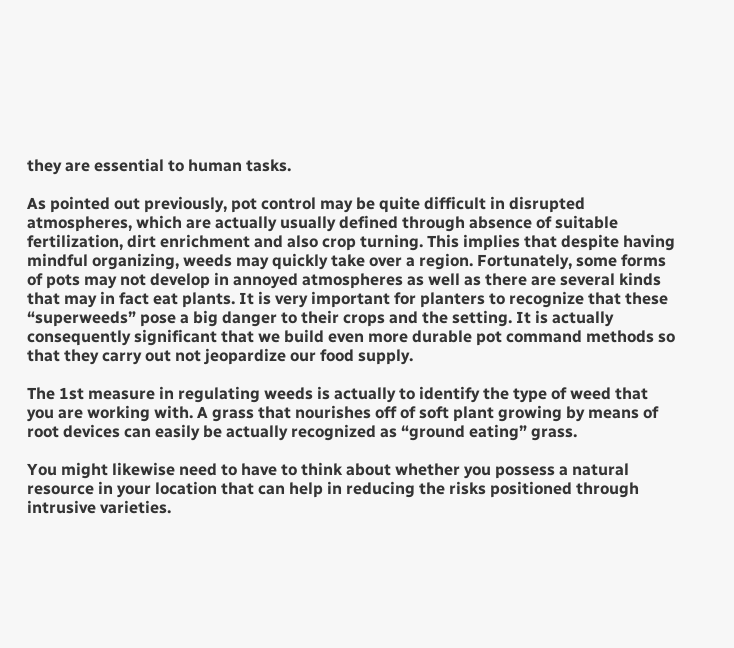they are essential to human tasks.

As pointed out previously, pot control may be quite difficult in disrupted atmospheres, which are actually usually defined through absence of suitable fertilization, dirt enrichment and also crop turning. This implies that despite having mindful organizing, weeds may quickly take over a region. Fortunately, some forms of pots may not develop in annoyed atmospheres as well as there are several kinds that may in fact eat plants. It is very important for planters to recognize that these “superweeds” pose a big danger to their crops and the setting. It is actually consequently significant that we build even more durable pot command methods so that they carry out not jeopardize our food supply.

The 1st measure in regulating weeds is actually to identify the type of weed that you are working with. A grass that nourishes off of soft plant growing by means of root devices can easily be actually recognized as “ground eating” grass.

You might likewise need to have to think about whether you possess a natural resource in your location that can help in reducing the risks positioned through intrusive varieties.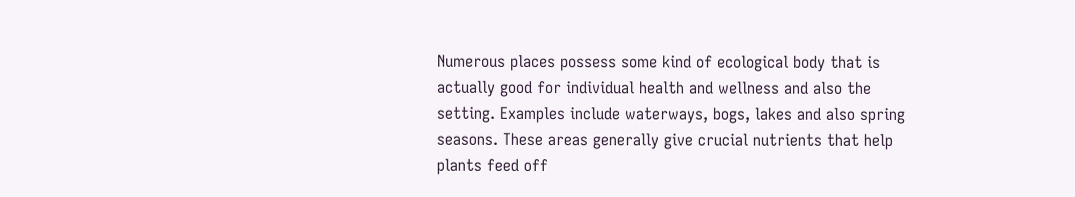Numerous places possess some kind of ecological body that is actually good for individual health and wellness and also the setting. Examples include waterways, bogs, lakes and also spring seasons. These areas generally give crucial nutrients that help plants feed off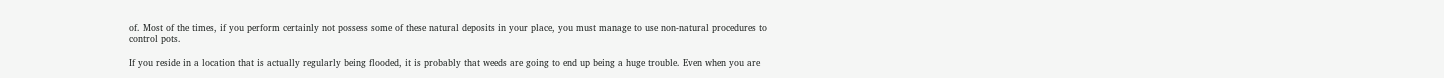of. Most of the times, if you perform certainly not possess some of these natural deposits in your place, you must manage to use non-natural procedures to control pots.

If you reside in a location that is actually regularly being flooded, it is probably that weeds are going to end up being a huge trouble. Even when you are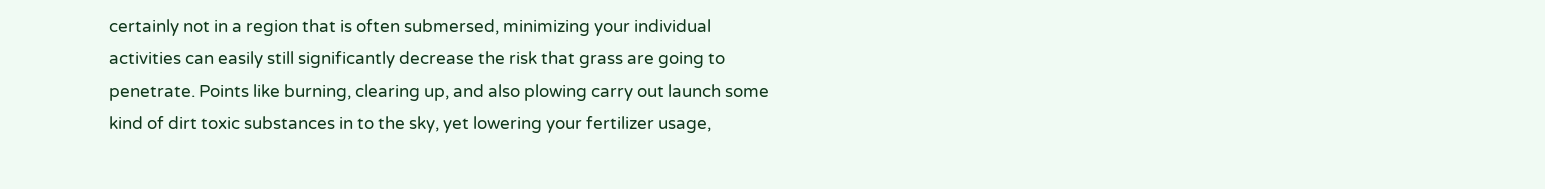certainly not in a region that is often submersed, minimizing your individual activities can easily still significantly decrease the risk that grass are going to penetrate. Points like burning, clearing up, and also plowing carry out launch some kind of dirt toxic substances in to the sky, yet lowering your fertilizer usage,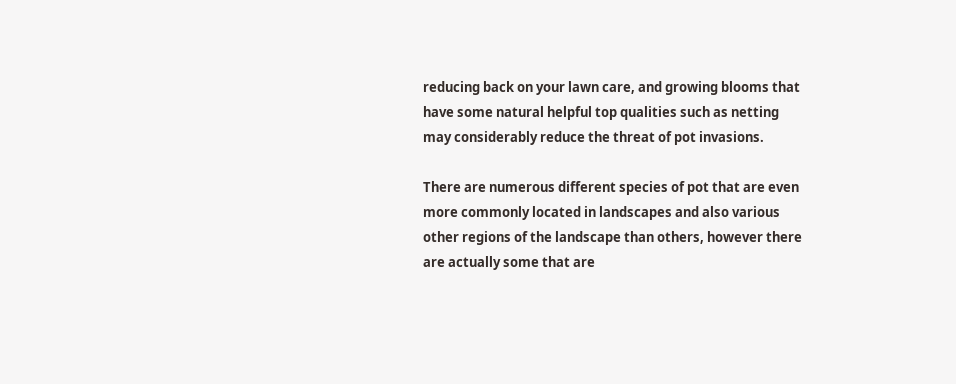reducing back on your lawn care, and growing blooms that have some natural helpful top qualities such as netting may considerably reduce the threat of pot invasions.

There are numerous different species of pot that are even more commonly located in landscapes and also various other regions of the landscape than others, however there are actually some that are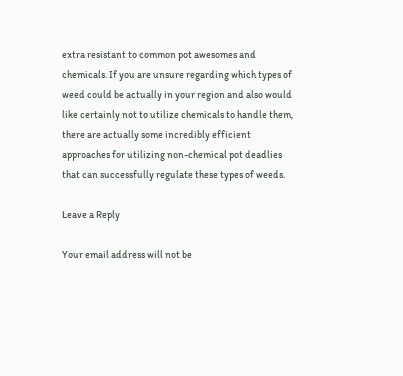extra resistant to common pot awesomes and chemicals. If you are unsure regarding which types of weed could be actually in your region and also would like certainly not to utilize chemicals to handle them, there are actually some incredibly efficient approaches for utilizing non-chemical pot deadlies that can successfully regulate these types of weeds.

Leave a Reply

Your email address will not be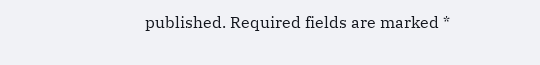published. Required fields are marked *